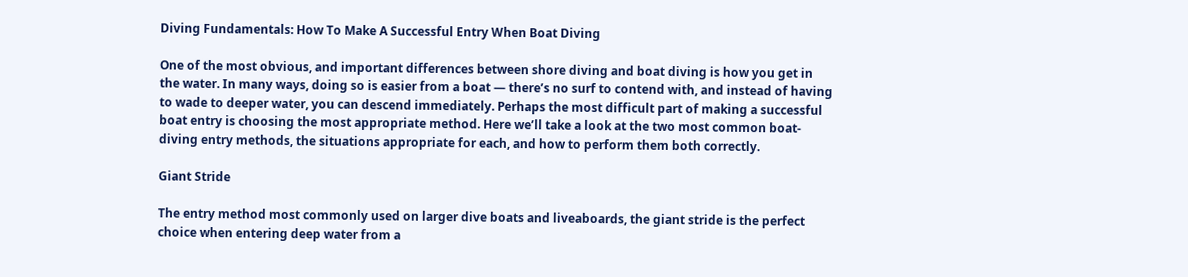Diving Fundamentals: How To Make A Successful Entry When Boat Diving

One of the most obvious, and important differences between shore diving and boat diving is how you get in the water. In many ways, doing so is easier from a boat — there’s no surf to contend with, and instead of having to wade to deeper water, you can descend immediately. Perhaps the most difficult part of making a successful boat entry is choosing the most appropriate method. Here we’ll take a look at the two most common boat-diving entry methods, the situations appropriate for each, and how to perform them both correctly.

Giant Stride

The entry method most commonly used on larger dive boats and liveaboards, the giant stride is the perfect choice when entering deep water from a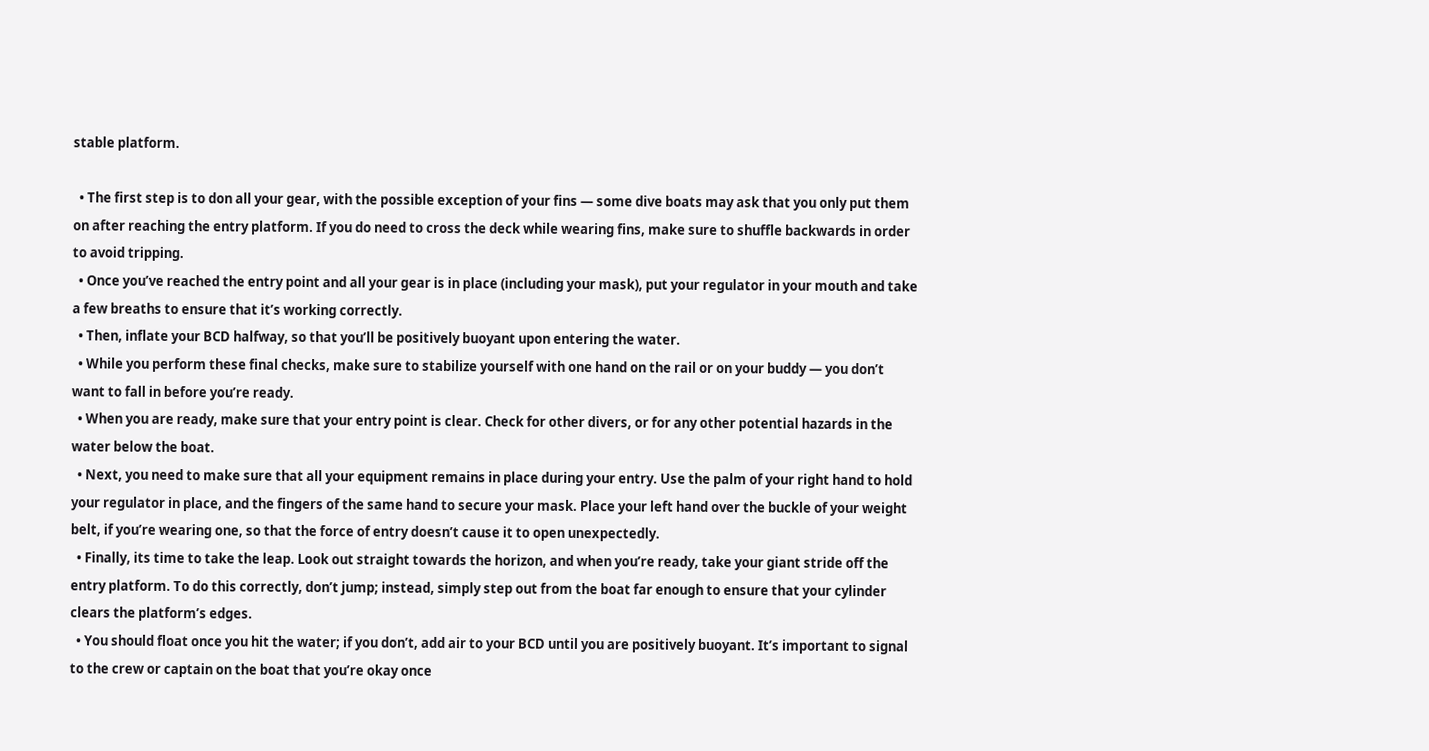stable platform.

  • The first step is to don all your gear, with the possible exception of your fins — some dive boats may ask that you only put them on after reaching the entry platform. If you do need to cross the deck while wearing fins, make sure to shuffle backwards in order to avoid tripping.
  • Once you’ve reached the entry point and all your gear is in place (including your mask), put your regulator in your mouth and take a few breaths to ensure that it’s working correctly.
  • Then, inflate your BCD halfway, so that you’ll be positively buoyant upon entering the water.
  • While you perform these final checks, make sure to stabilize yourself with one hand on the rail or on your buddy — you don’t want to fall in before you’re ready.
  • When you are ready, make sure that your entry point is clear. Check for other divers, or for any other potential hazards in the water below the boat.
  • Next, you need to make sure that all your equipment remains in place during your entry. Use the palm of your right hand to hold your regulator in place, and the fingers of the same hand to secure your mask. Place your left hand over the buckle of your weight belt, if you’re wearing one, so that the force of entry doesn’t cause it to open unexpectedly.
  • Finally, its time to take the leap. Look out straight towards the horizon, and when you’re ready, take your giant stride off the entry platform. To do this correctly, don’t jump; instead, simply step out from the boat far enough to ensure that your cylinder clears the platform’s edges.
  • You should float once you hit the water; if you don’t, add air to your BCD until you are positively buoyant. It’s important to signal to the crew or captain on the boat that you’re okay once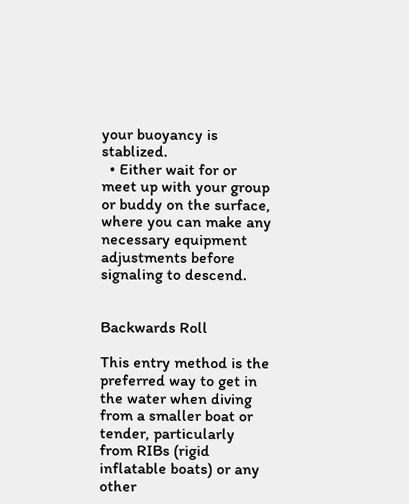your buoyancy is stablized.
  • Either wait for or meet up with your group or buddy on the surface, where you can make any necessary equipment adjustments before signaling to descend.


Backwards Roll

This entry method is the preferred way to get in the water when diving from a smaller boat or tender, particularly from RIBs (rigid inflatable boats) or any other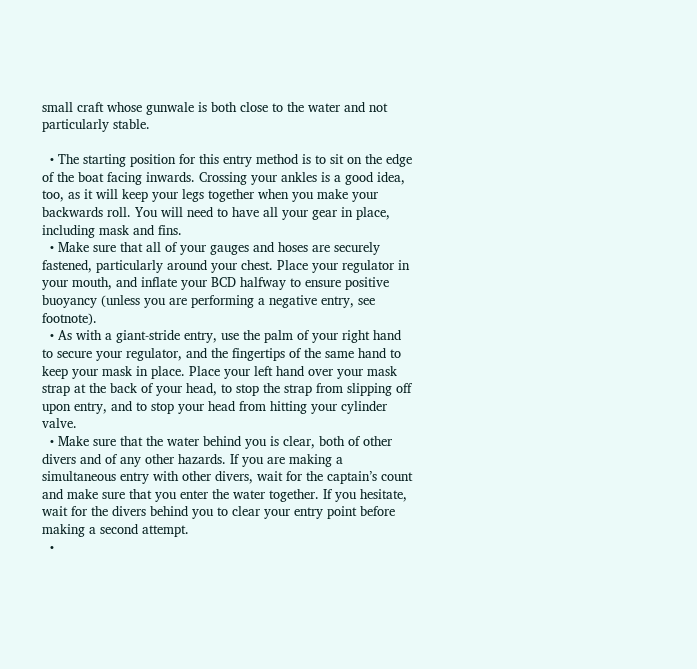small craft whose gunwale is both close to the water and not particularly stable.

  • The starting position for this entry method is to sit on the edge of the boat facing inwards. Crossing your ankles is a good idea, too, as it will keep your legs together when you make your backwards roll. You will need to have all your gear in place, including mask and fins.
  • Make sure that all of your gauges and hoses are securely fastened, particularly around your chest. Place your regulator in your mouth, and inflate your BCD halfway to ensure positive buoyancy (unless you are performing a negative entry, see footnote).
  • As with a giant-stride entry, use the palm of your right hand to secure your regulator, and the fingertips of the same hand to keep your mask in place. Place your left hand over your mask strap at the back of your head, to stop the strap from slipping off upon entry, and to stop your head from hitting your cylinder valve.
  • Make sure that the water behind you is clear, both of other divers and of any other hazards. If you are making a simultaneous entry with other divers, wait for the captain’s count and make sure that you enter the water together. If you hesitate, wait for the divers behind you to clear your entry point before making a second attempt.
  •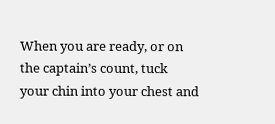When you are ready, or on the captain’s count, tuck your chin into your chest and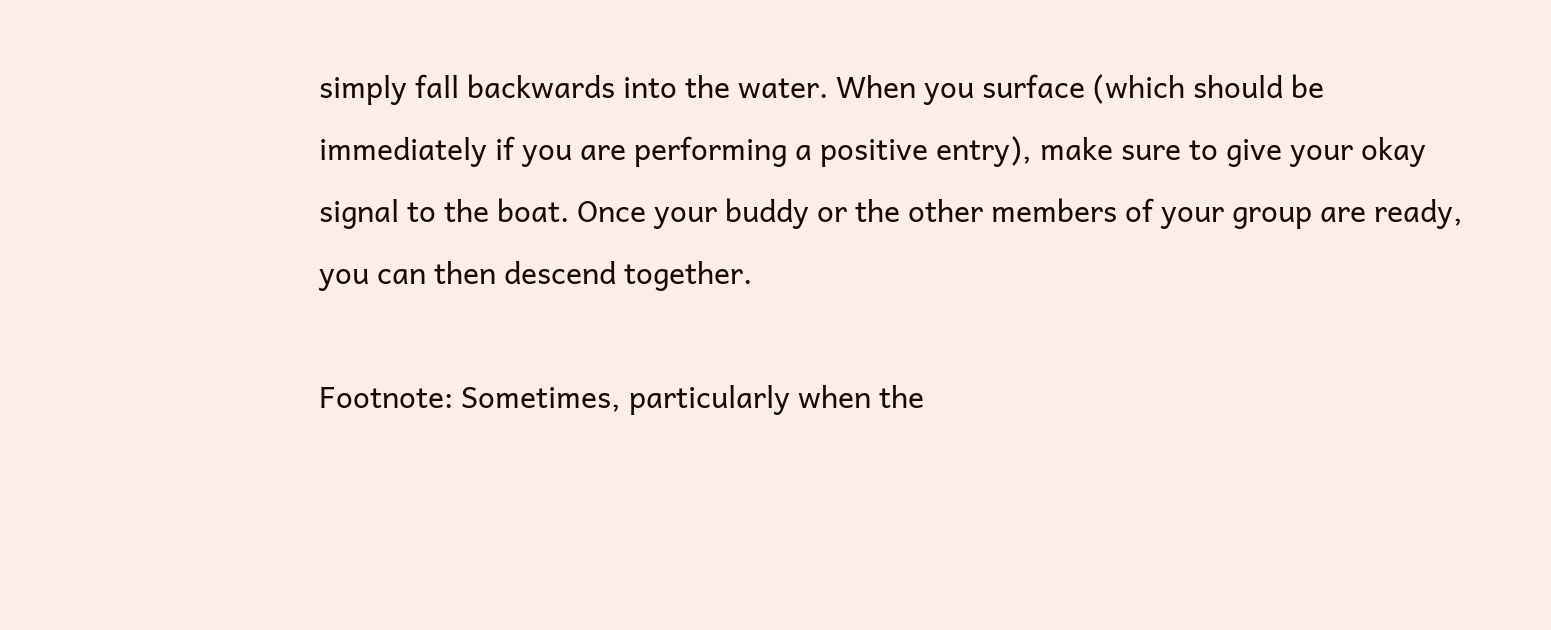simply fall backwards into the water. When you surface (which should be immediately if you are performing a positive entry), make sure to give your okay signal to the boat. Once your buddy or the other members of your group are ready, you can then descend together.

Footnote: Sometimes, particularly when the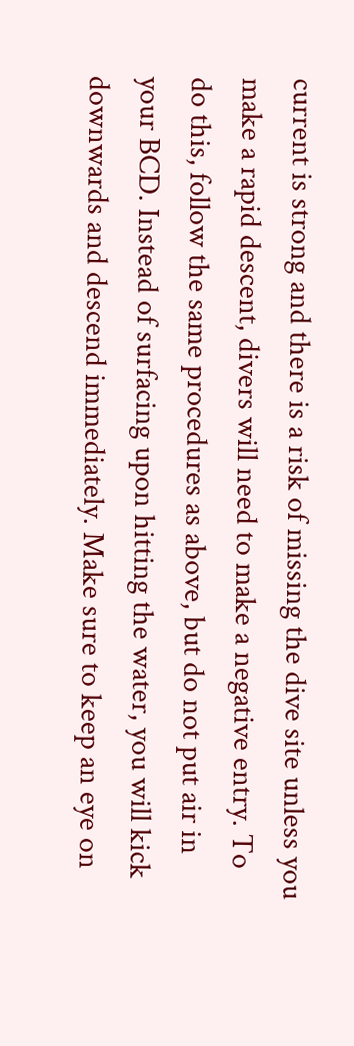current is strong and there is a risk of missing the dive site unless you make a rapid descent, divers will need to make a negative entry. To do this, follow the same procedures as above, but do not put air in your BCD. Instead of surfacing upon hitting the water, you will kick downwards and descend immediately. Make sure to keep an eye on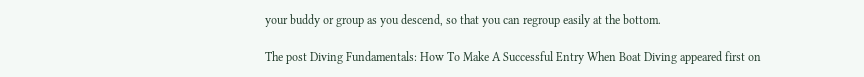your buddy or group as you descend, so that you can regroup easily at the bottom.

The post Diving Fundamentals: How To Make A Successful Entry When Boat Diving appeared first on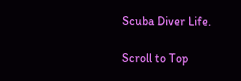Scuba Diver Life.

Scroll to Top